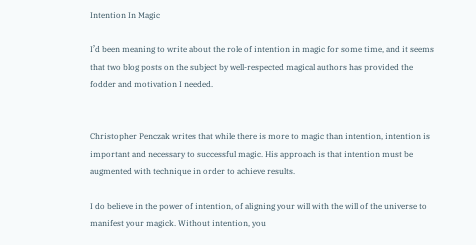Intention In Magic

I’d been meaning to write about the role of intention in magic for some time, and it seems that two blog posts on the subject by well-respected magical authors has provided the fodder and motivation I needed.


Christopher Penczak writes that while there is more to magic than intention, intention is important and necessary to successful magic. His approach is that intention must be augmented with technique in order to achieve results.

I do believe in the power of intention, of aligning your will with the will of the universe to manifest your magick. Without intention, you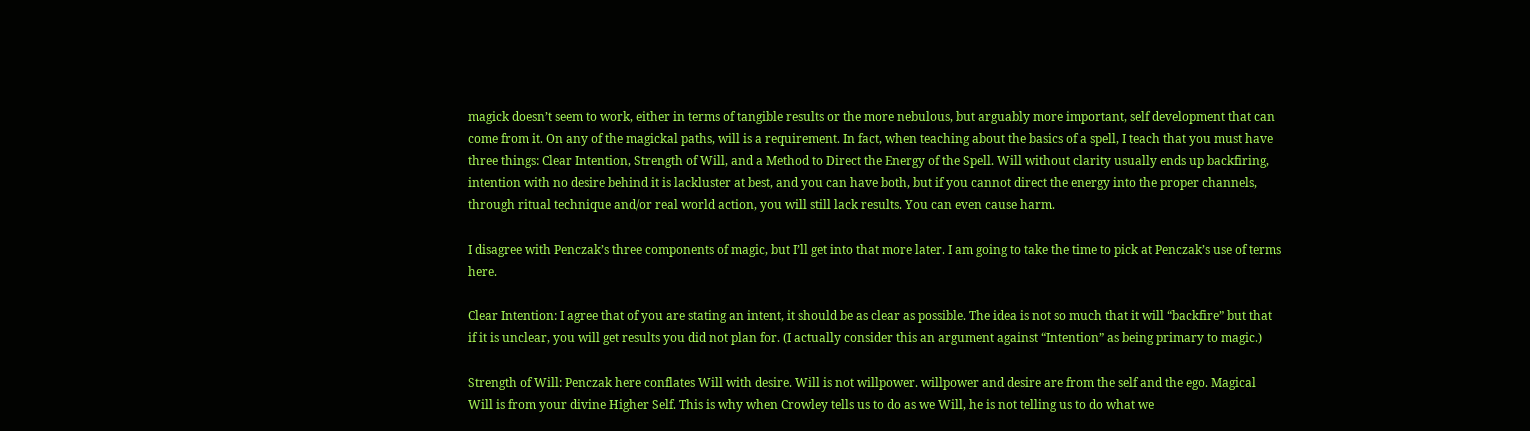magick doesn’t seem to work, either in terms of tangible results or the more nebulous, but arguably more important, self development that can come from it. On any of the magickal paths, will is a requirement. In fact, when teaching about the basics of a spell, I teach that you must have three things: Clear Intention, Strength of Will, and a Method to Direct the Energy of the Spell. Will without clarity usually ends up backfiring, intention with no desire behind it is lackluster at best, and you can have both, but if you cannot direct the energy into the proper channels, through ritual technique and/or real world action, you will still lack results. You can even cause harm.

I disagree with Penczak’s three components of magic, but I’ll get into that more later. I am going to take the time to pick at Penczak’s use of terms here.

Clear Intention: I agree that of you are stating an intent, it should be as clear as possible. The idea is not so much that it will “backfire” but that if it is unclear, you will get results you did not plan for. (I actually consider this an argument against “Intention” as being primary to magic.)

Strength of Will: Penczak here conflates Will with desire. Will is not willpower. willpower and desire are from the self and the ego. Magical Will is from your divine Higher Self. This is why when Crowley tells us to do as we Will, he is not telling us to do what we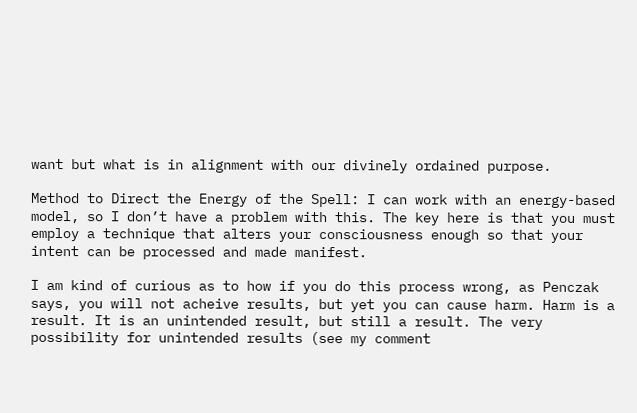want but what is in alignment with our divinely ordained purpose.

Method to Direct the Energy of the Spell: I can work with an energy-based model, so I don’t have a problem with this. The key here is that you must employ a technique that alters your consciousness enough so that your intent can be processed and made manifest.

I am kind of curious as to how if you do this process wrong, as Penczak says, you will not acheive results, but yet you can cause harm. Harm is a result. It is an unintended result, but still a result. The very possibility for unintended results (see my comment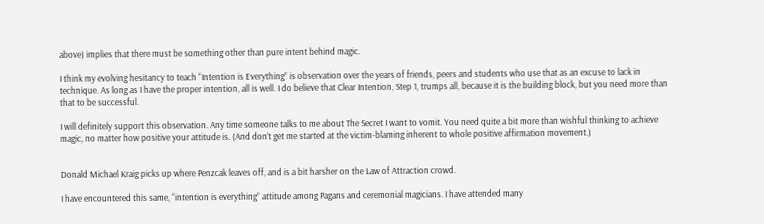above) implies that there must be something other than pure intent behind magic.

I think my evolving hesitancy to teach “Intention is Everything” is observation over the years of friends, peers and students who use that as an excuse to lack in technique. As long as I have the proper intention, all is well. I do believe that Clear Intention, Step 1, trumps all, because it is the building block, but you need more than that to be successful.

I will definitely support this observation. Any time someone talks to me about The Secret I want to vomit. You need quite a bit more than wishful thinking to achieve magic, no matter how positive your attitude is. (And don’t get me started at the victim-blaming inherent to whole positive affirmation movement.)


Donald Michael Kraig picks up where Penzcak leaves off, and is a bit harsher on the Law of Attraction crowd.

I have encountered this same, “intention is everything” attitude among Pagans and ceremonial magicians. I have attended many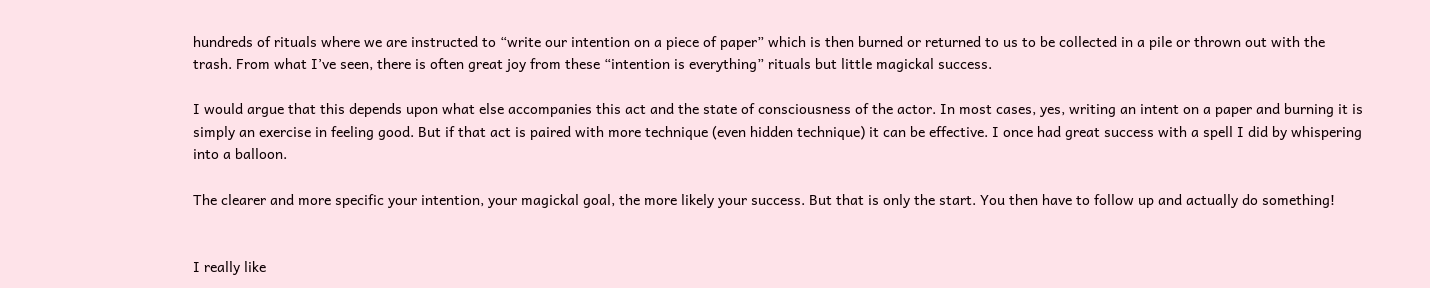hundreds of rituals where we are instructed to “write our intention on a piece of paper” which is then burned or returned to us to be collected in a pile or thrown out with the trash. From what I’ve seen, there is often great joy from these “intention is everything” rituals but little magickal success.

I would argue that this depends upon what else accompanies this act and the state of consciousness of the actor. In most cases, yes, writing an intent on a paper and burning it is simply an exercise in feeling good. But if that act is paired with more technique (even hidden technique) it can be effective. I once had great success with a spell I did by whispering into a balloon.

The clearer and more specific your intention, your magickal goal, the more likely your success. But that is only the start. You then have to follow up and actually do something!


I really like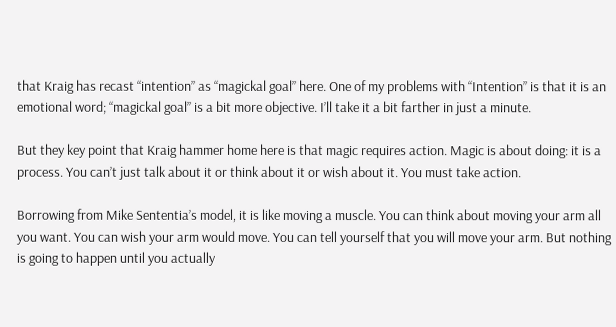that Kraig has recast “intention” as “magickal goal” here. One of my problems with “Intention” is that it is an emotional word; “magickal goal” is a bit more objective. I’ll take it a bit farther in just a minute.

But they key point that Kraig hammer home here is that magic requires action. Magic is about doing: it is a process. You can’t just talk about it or think about it or wish about it. You must take action.

Borrowing from Mike Sententia’s model, it is like moving a muscle. You can think about moving your arm all you want. You can wish your arm would move. You can tell yourself that you will move your arm. But nothing is going to happen until you actually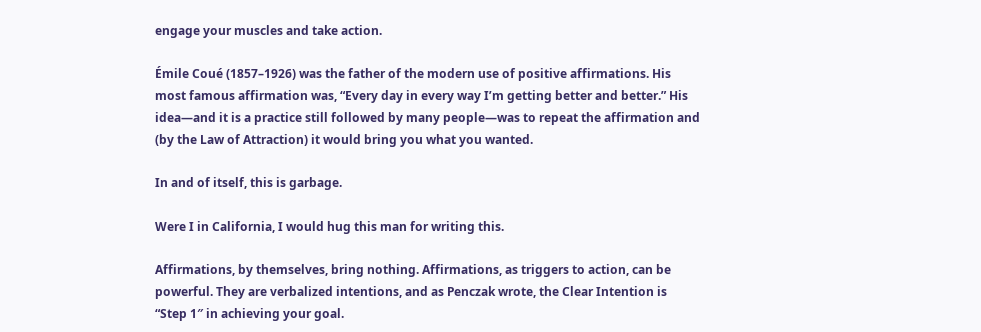engage your muscles and take action.

Émile Coué (1857–1926) was the father of the modern use of positive affirmations. His most famous affirmation was, “Every day in every way I’m getting better and better.” His idea—and it is a practice still followed by many people—was to repeat the affirmation and (by the Law of Attraction) it would bring you what you wanted.

In and of itself, this is garbage.

Were I in California, I would hug this man for writing this.

Affirmations, by themselves, bring nothing. Affirmations, as triggers to action, can be powerful. They are verbalized intentions, and as Penczak wrote, the Clear Intention is “Step 1″ in achieving your goal.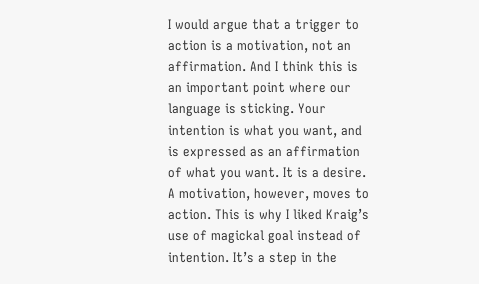I would argue that a trigger to action is a motivation, not an affirmation. And I think this is an important point where our language is sticking. Your intention is what you want, and is expressed as an affirmation of what you want. It is a desire. A motivation, however, moves to action. This is why I liked Kraig’s use of magickal goal instead of intention. It’s a step in the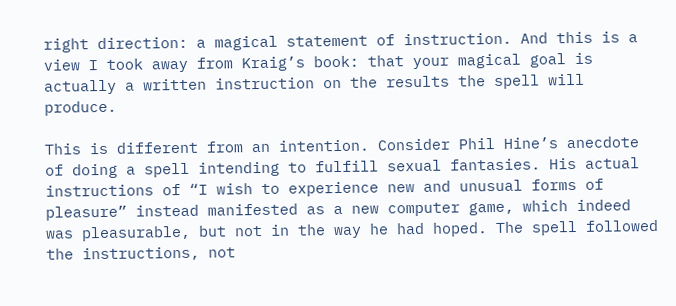right direction: a magical statement of instruction. And this is a view I took away from Kraig’s book: that your magical goal is actually a written instruction on the results the spell will produce.

This is different from an intention. Consider Phil Hine’s anecdote of doing a spell intending to fulfill sexual fantasies. His actual instructions of “I wish to experience new and unusual forms of pleasure” instead manifested as a new computer game, which indeed was pleasurable, but not in the way he had hoped. The spell followed the instructions, not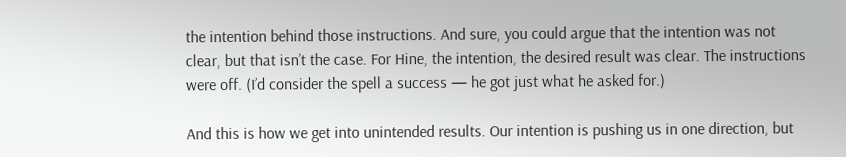the intention behind those instructions. And sure, you could argue that the intention was not clear, but that isn’t the case. For Hine, the intention, the desired result was clear. The instructions were off. (I’d consider the spell a success — he got just what he asked for.)

And this is how we get into unintended results. Our intention is pushing us in one direction, but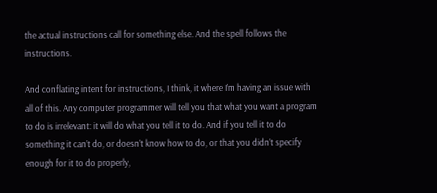the actual instructions call for something else. And the spell follows the instructions.

And conflating intent for instructions, I think, it where I’m having an issue with all of this. Any computer programmer will tell you that what you want a program to do is irrelevant: it will do what you tell it to do. And if you tell it to do something it can’t do, or doesn’t know how to do, or that you didn’t specify enough for it to do properly,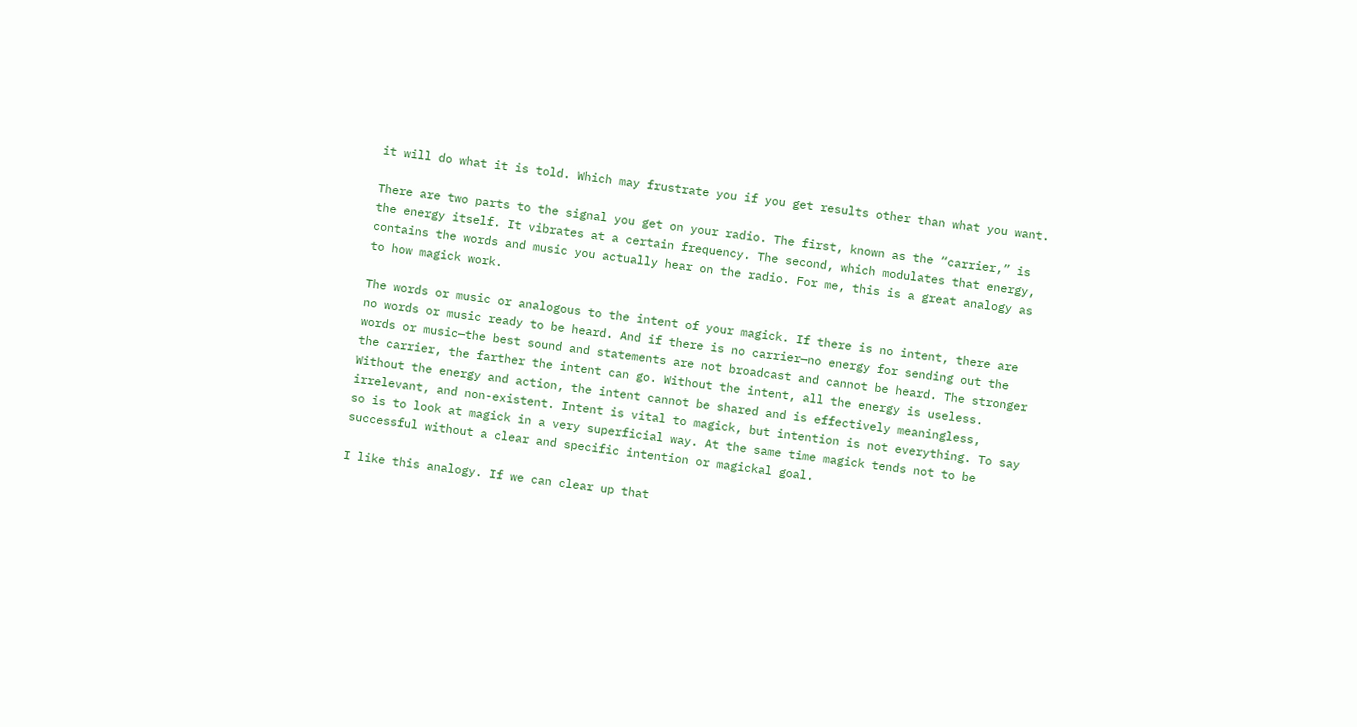it will do what it is told. Which may frustrate you if you get results other than what you want.

There are two parts to the signal you get on your radio. The first, known as the “carrier,” is the energy itself. It vibrates at a certain frequency. The second, which modulates that energy, contains the words and music you actually hear on the radio. For me, this is a great analogy as to how magick work.

The words or music or analogous to the intent of your magick. If there is no intent, there are no words or music ready to be heard. And if there is no carrier—no energy for sending out the words or music—the best sound and statements are not broadcast and cannot be heard. The stronger the carrier, the farther the intent can go. Without the intent, all the energy is useless. Without the energy and action, the intent cannot be shared and is effectively meaningless, irrelevant, and non-existent. Intent is vital to magick, but intention is not everything. To say so is to look at magick in a very superficial way. At the same time magick tends not to be successful without a clear and specific intention or magickal goal.

I like this analogy. If we can clear up that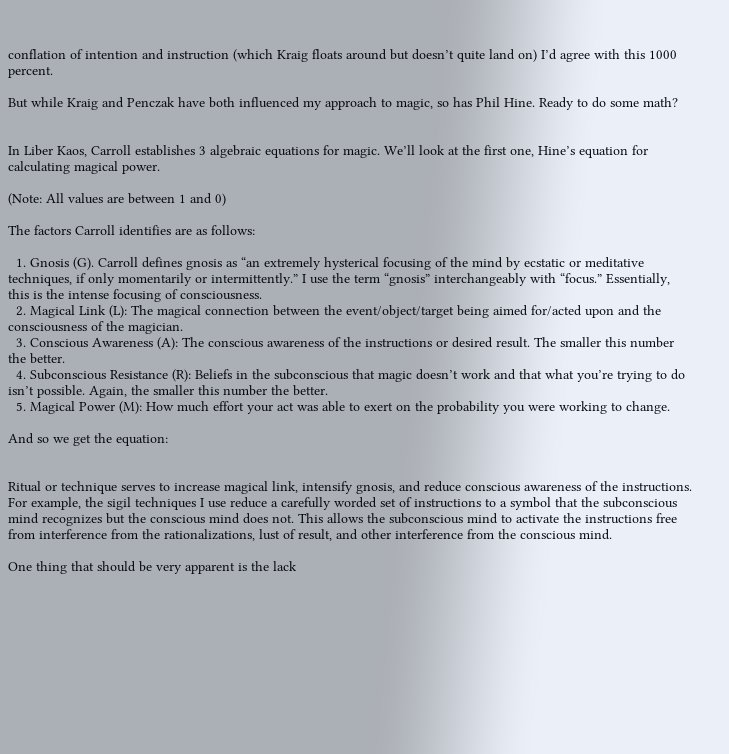conflation of intention and instruction (which Kraig floats around but doesn’t quite land on) I’d agree with this 1000 percent.

But while Kraig and Penczak have both influenced my approach to magic, so has Phil Hine. Ready to do some math?


In Liber Kaos, Carroll establishes 3 algebraic equations for magic. We’ll look at the first one, Hine’s equation for calculating magical power.

(Note: All values are between 1 and 0)

The factors Carroll identifies are as follows:

  1. Gnosis (G). Carroll defines gnosis as “an extremely hysterical focusing of the mind by ecstatic or meditative techniques, if only momentarily or intermittently.” I use the term “gnosis” interchangeably with “focus.” Essentially, this is the intense focusing of consciousness.
  2. Magical Link (L): The magical connection between the event/object/target being aimed for/acted upon and the consciousness of the magician.
  3. Conscious Awareness (A): The conscious awareness of the instructions or desired result. The smaller this number the better.
  4. Subconscious Resistance (R): Beliefs in the subconscious that magic doesn’t work and that what you’re trying to do isn’t possible. Again, the smaller this number the better.
  5. Magical Power (M): How much effort your act was able to exert on the probability you were working to change.

And so we get the equation:


Ritual or technique serves to increase magical link, intensify gnosis, and reduce conscious awareness of the instructions. For example, the sigil techniques I use reduce a carefully worded set of instructions to a symbol that the subconscious mind recognizes but the conscious mind does not. This allows the subconscious mind to activate the instructions free from interference from the rationalizations, lust of result, and other interference from the conscious mind.

One thing that should be very apparent is the lack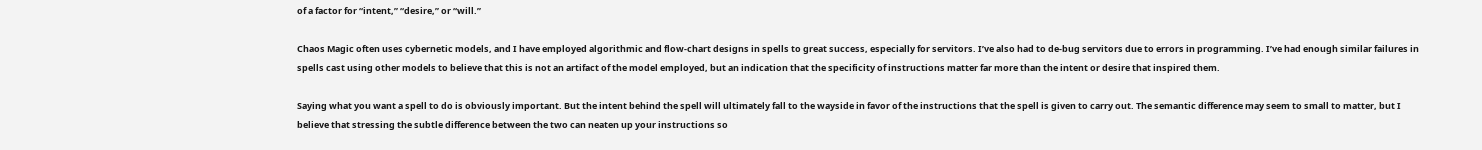of a factor for “intent,” “desire,” or “will.”

Chaos Magic often uses cybernetic models, and I have employed algorithmic and flow-chart designs in spells to great success, especially for servitors. I’ve also had to de-bug servitors due to errors in programming. I’ve had enough similar failures in spells cast using other models to believe that this is not an artifact of the model employed, but an indication that the specificity of instructions matter far more than the intent or desire that inspired them.

Saying what you want a spell to do is obviously important. But the intent behind the spell will ultimately fall to the wayside in favor of the instructions that the spell is given to carry out. The semantic difference may seem to small to matter, but I believe that stressing the subtle difference between the two can neaten up your instructions so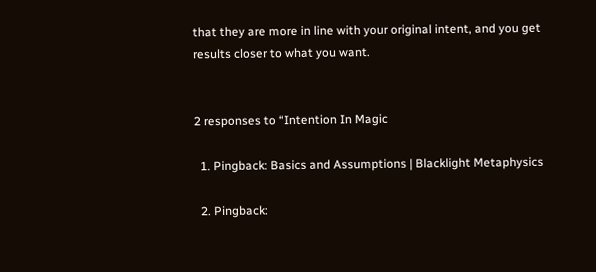that they are more in line with your original intent, and you get results closer to what you want.


2 responses to “Intention In Magic

  1. Pingback: Basics and Assumptions | Blacklight Metaphysics

  2. Pingback: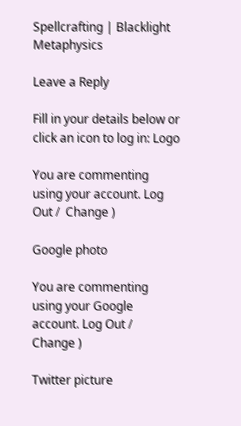Spellcrafting | Blacklight Metaphysics

Leave a Reply

Fill in your details below or click an icon to log in: Logo

You are commenting using your account. Log Out /  Change )

Google photo

You are commenting using your Google account. Log Out /  Change )

Twitter picture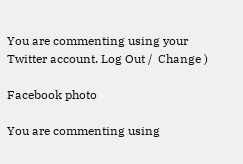You are commenting using your Twitter account. Log Out /  Change )

Facebook photo

You are commenting using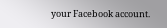your Facebook account.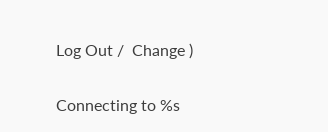Log Out /  Change )

Connecting to %s